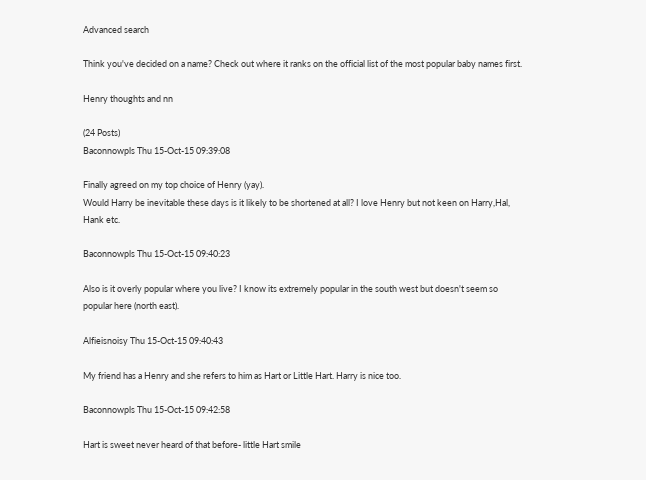Advanced search

Think you've decided on a name? Check out where it ranks on the official list of the most popular baby names first.

Henry thoughts and nn

(24 Posts)
Baconnowpls Thu 15-Oct-15 09:39:08

Finally agreed on my top choice of Henry (yay).
Would Harry be inevitable these days is it likely to be shortened at all? I love Henry but not keen on Harry,Hal, Hank etc.

Baconnowpls Thu 15-Oct-15 09:40:23

Also is it overly popular where you live? I know its extremely popular in the south west but doesn't seem so popular here (north east).

Alfieisnoisy Thu 15-Oct-15 09:40:43

My friend has a Henry and she refers to him as Hart or Little Hart. Harry is nice too.

Baconnowpls Thu 15-Oct-15 09:42:58

Hart is sweet never heard of that before- little Hart smile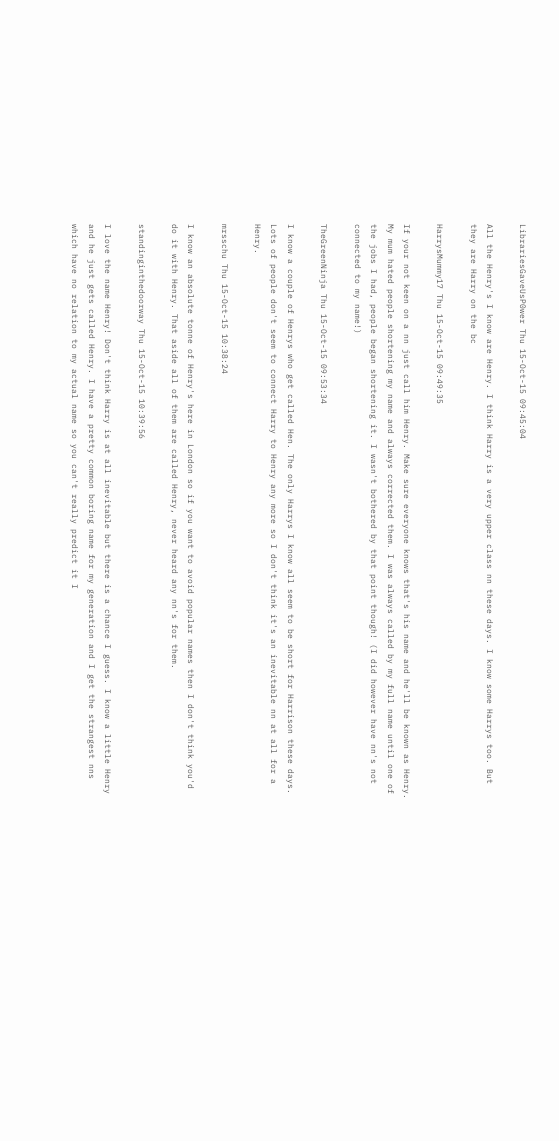LibrariesGaveUsP0wer Thu 15-Oct-15 09:45:04

All the Henry's I know are Henry. I think Harry is a very upper class nn these days. I know some Harrys too. But they are Harry on the bc

HarrysMummy17 Thu 15-Oct-15 09:49:35

If your not keen on a nn just call him Henry. Make sure everyone knows that's his name and he'll be known as Henry. My mum hated people shortening my name and always corrected them. I was always called by my full name until one of the jobs I had, people began shortening it. I wasn't bothered by that point though! (I did however have nn's not connected to my name!)

TheGreenNinja Thu 15-Oct-15 09:53:34

I know a couple of Henrys who get called Hen. The only Harrys I know all seem to be short for Harrison these days. Lots of people don't seem to connect Harry to Henry any more so I don't think it's an inevitable nn at all for a Henry.

mrsschu Thu 15-Oct-15 10:38:24

I know an absolute tonne of Henry's here in London so if you want to avoid popular names then I don't think you'd do it with Henry. That aside all of them are called Henry, never heard any nn's for them.

standinginthedoorway Thu 15-Oct-15 10:39:56

I love the name Henry! Don't think Harry is at all inevitable but there is a chance I guess. I know a little Henry and he just gets called Henry. I have a pretty common boring name for my generation and I get the strangest nns which have no relation to my actual name so you can't really predict it I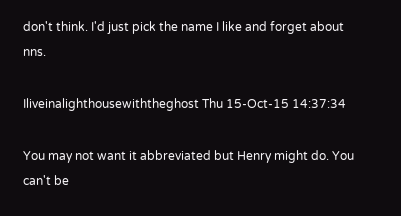don't think. I'd just pick the name I like and forget about nns.

Iliveinalighthousewiththeghost Thu 15-Oct-15 14:37:34

You may not want it abbreviated but Henry might do. You can't be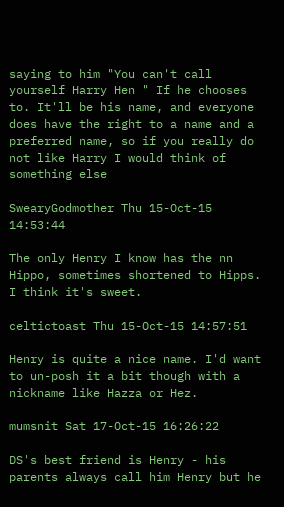saying to him "You can't call yourself Harry Hen " If he chooses to. It'll be his name, and everyone does have the right to a name and a preferred name, so if you really do not like Harry I would think of something else

SwearyGodmother Thu 15-Oct-15 14:53:44

The only Henry I know has the nn Hippo, sometimes shortened to Hipps. I think it's sweet.

celtictoast Thu 15-Oct-15 14:57:51

Henry is quite a nice name. I'd want to un-posh it a bit though with a nickname like Hazza or Hez.

mumsnit Sat 17-Oct-15 16:26:22

DS's best friend is Henry - his parents always call him Henry but he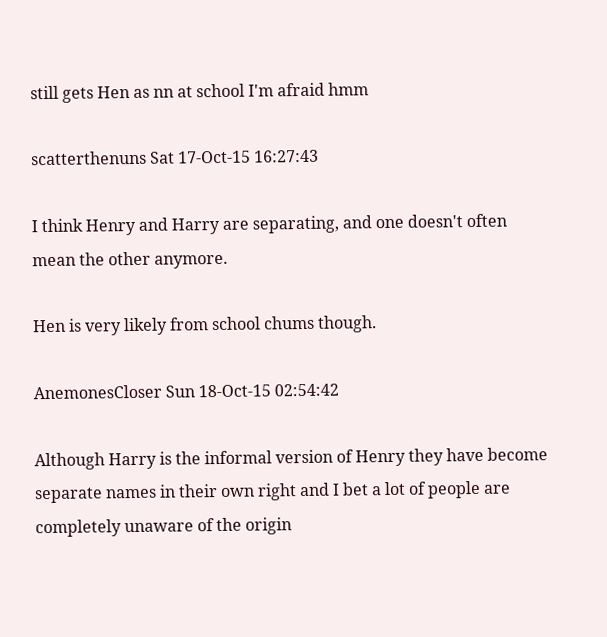still gets Hen as nn at school I'm afraid hmm

scatterthenuns Sat 17-Oct-15 16:27:43

I think Henry and Harry are separating, and one doesn't often mean the other anymore.

Hen is very likely from school chums though.

AnemonesCloser Sun 18-Oct-15 02:54:42

Although Harry is the informal version of Henry they have become separate names in their own right and I bet a lot of people are completely unaware of the origin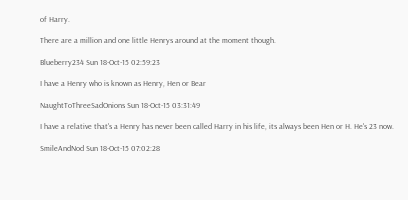of Harry.

There are a million and one little Henrys around at the moment though.

Blueberry234 Sun 18-Oct-15 02:59:23

I have a Henry who is known as Henry, Hen or Bear

NaughtToThreeSadOnions Sun 18-Oct-15 03:31:49

I have a relative that's a Henry has never been called Harry in his life, its always been Hen or H. He's 23 now.

SmileAndNod Sun 18-Oct-15 07:02:28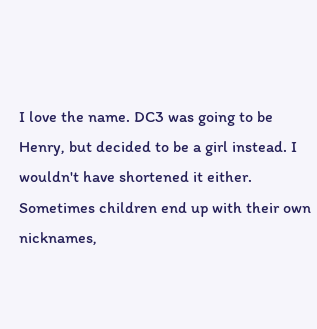I love the name. DC3 was going to be Henry, but decided to be a girl instead. I wouldn't have shortened it either. Sometimes children end up with their own nicknames,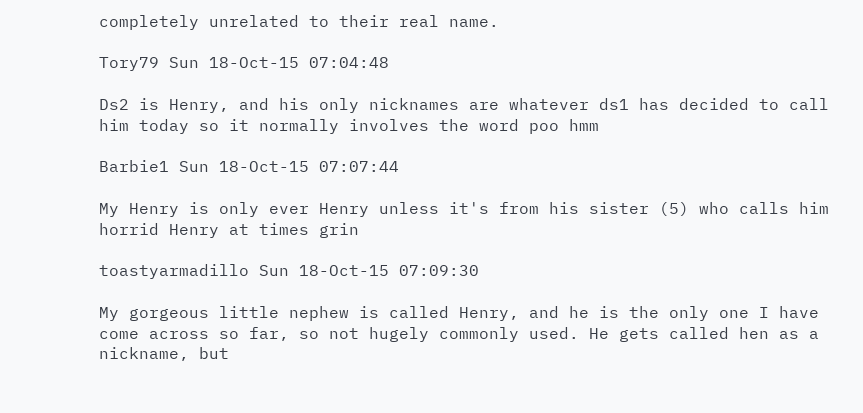completely unrelated to their real name.

Tory79 Sun 18-Oct-15 07:04:48

Ds2 is Henry, and his only nicknames are whatever ds1 has decided to call him today so it normally involves the word poo hmm

Barbie1 Sun 18-Oct-15 07:07:44

My Henry is only ever Henry unless it's from his sister (5) who calls him horrid Henry at times grin

toastyarmadillo Sun 18-Oct-15 07:09:30

My gorgeous little nephew is called Henry, and he is the only one I have come across so far, so not hugely commonly used. He gets called hen as a nickname, but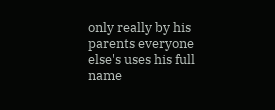only really by his parents everyone else's uses his full name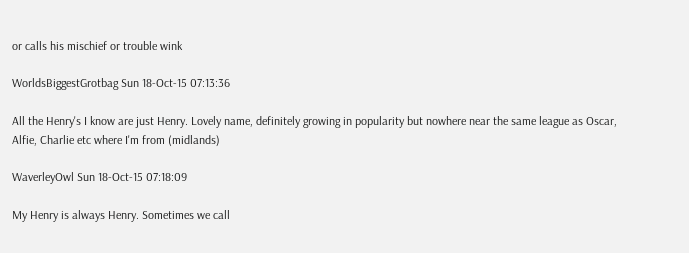or calls his mischief or trouble wink

WorldsBiggestGrotbag Sun 18-Oct-15 07:13:36

All the Henry's I know are just Henry. Lovely name, definitely growing in popularity but nowhere near the same league as Oscar, Alfie, Charlie etc where I'm from (midlands)

WaverleyOwl Sun 18-Oct-15 07:18:09

My Henry is always Henry. Sometimes we call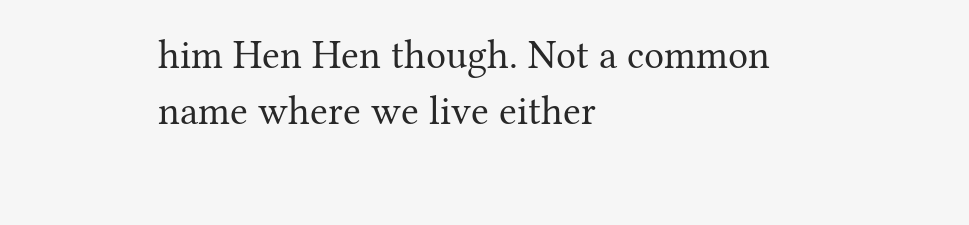him Hen Hen though. Not a common name where we live either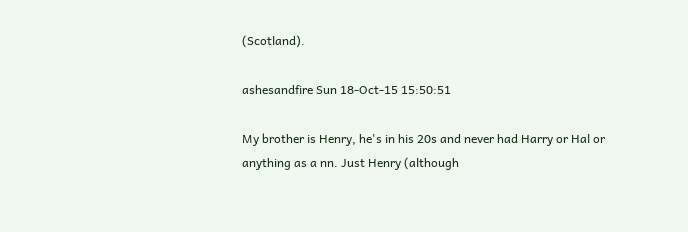(Scotland).

ashesandfire Sun 18-Oct-15 15:50:51

My brother is Henry, he's in his 20s and never had Harry or Hal or anything as a nn. Just Henry (although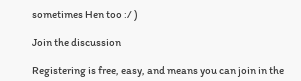sometimes Hen too :/ )

Join the discussion

Registering is free, easy, and means you can join in the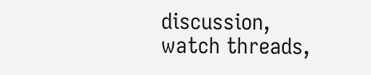discussion, watch threads,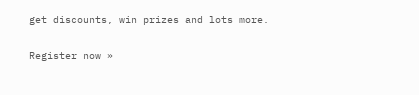get discounts, win prizes and lots more.

Register now »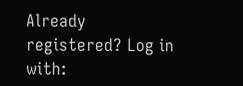Already registered? Log in with: